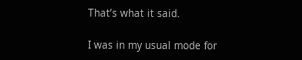That’s what it said.

I was in my usual mode for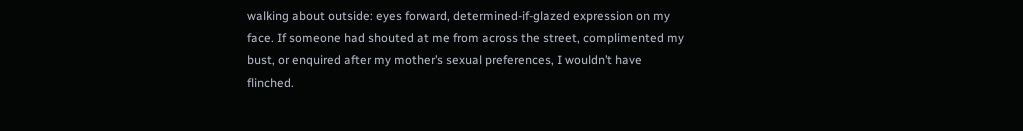walking about outside: eyes forward, determined-if-glazed expression on my face. If someone had shouted at me from across the street, complimented my bust, or enquired after my mother’s sexual preferences, I wouldn’t have flinched.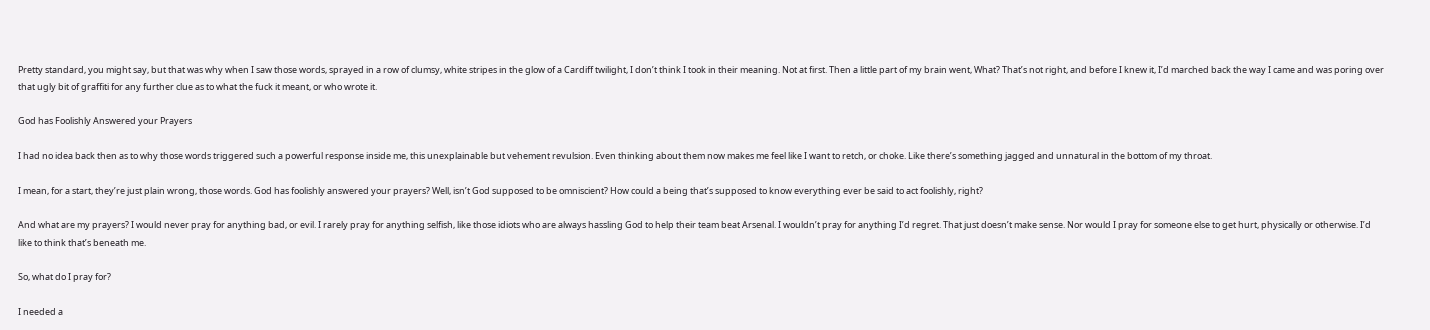Pretty standard, you might say, but that was why when I saw those words, sprayed in a row of clumsy, white stripes in the glow of a Cardiff twilight, I don’t think I took in their meaning. Not at first. Then a little part of my brain went, What? That’s not right, and before I knew it, I’d marched back the way I came and was poring over that ugly bit of graffiti for any further clue as to what the fuck it meant, or who wrote it.

God has Foolishly Answered your Prayers

I had no idea back then as to why those words triggered such a powerful response inside me, this unexplainable but vehement revulsion. Even thinking about them now makes me feel like I want to retch, or choke. Like there’s something jagged and unnatural in the bottom of my throat.

I mean, for a start, they’re just plain wrong, those words. God has foolishly answered your prayers? Well, isn’t God supposed to be omniscient? How could a being that’s supposed to know everything ever be said to act foolishly, right?

And what are my prayers? I would never pray for anything bad, or evil. I rarely pray for anything selfish, like those idiots who are always hassling God to help their team beat Arsenal. I wouldn’t pray for anything I’d regret. That just doesn’t make sense. Nor would I pray for someone else to get hurt, physically or otherwise. I’d like to think that’s beneath me.

So, what do I pray for?

I needed a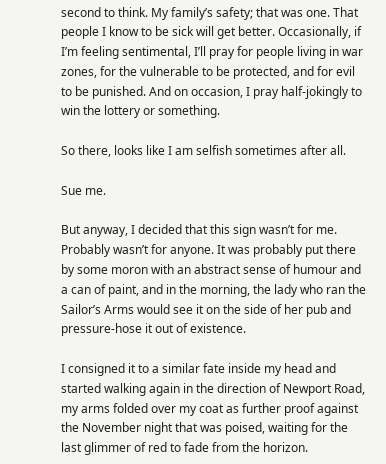second to think. My family’s safety; that was one. That people I know to be sick will get better. Occasionally, if I’m feeling sentimental, I’ll pray for people living in war zones, for the vulnerable to be protected, and for evil to be punished. And on occasion, I pray half-jokingly to win the lottery or something.

So there, looks like I am selfish sometimes after all.

Sue me.

But anyway, I decided that this sign wasn’t for me. Probably wasn’t for anyone. It was probably put there by some moron with an abstract sense of humour and a can of paint, and in the morning, the lady who ran the Sailor’s Arms would see it on the side of her pub and pressure-hose it out of existence.

I consigned it to a similar fate inside my head and started walking again in the direction of Newport Road, my arms folded over my coat as further proof against the November night that was poised, waiting for the last glimmer of red to fade from the horizon.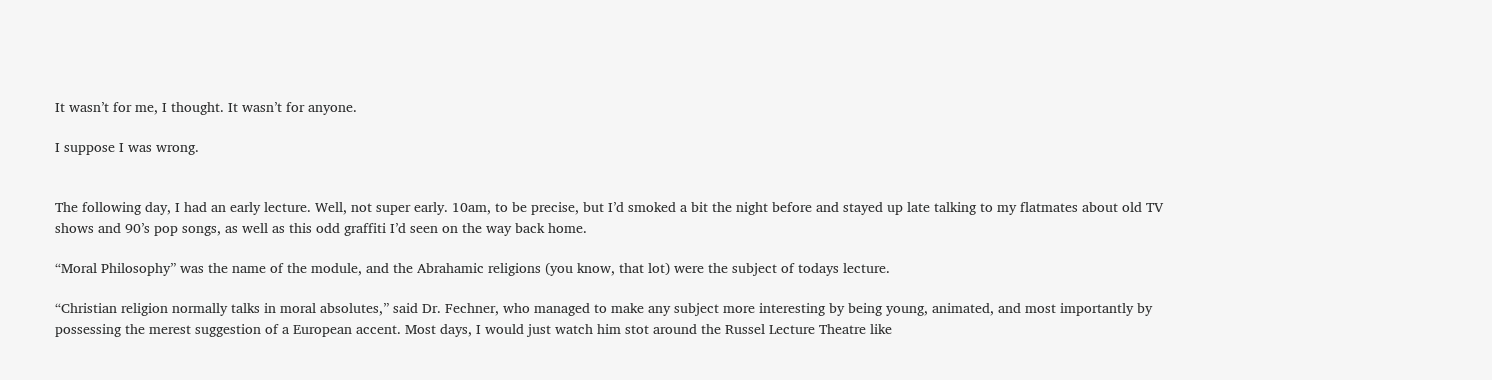It wasn’t for me, I thought. It wasn’t for anyone.

I suppose I was wrong.


The following day, I had an early lecture. Well, not super early. 10am, to be precise, but I’d smoked a bit the night before and stayed up late talking to my flatmates about old TV shows and 90’s pop songs, as well as this odd graffiti I’d seen on the way back home.

“Moral Philosophy” was the name of the module, and the Abrahamic religions (you know, that lot) were the subject of todays lecture.

“Christian religion normally talks in moral absolutes,” said Dr. Fechner, who managed to make any subject more interesting by being young, animated, and most importantly by possessing the merest suggestion of a European accent. Most days, I would just watch him stot around the Russel Lecture Theatre like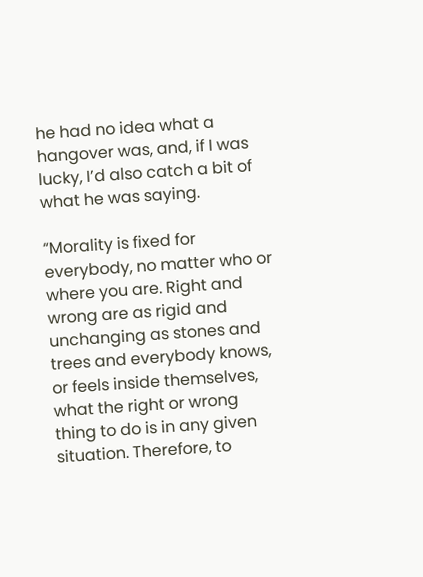he had no idea what a hangover was, and, if I was lucky, I’d also catch a bit of what he was saying.

“Morality is fixed for everybody, no matter who or where you are. Right and wrong are as rigid and unchanging as stones and trees and everybody knows, or feels inside themselves, what the right or wrong thing to do is in any given situation. Therefore, to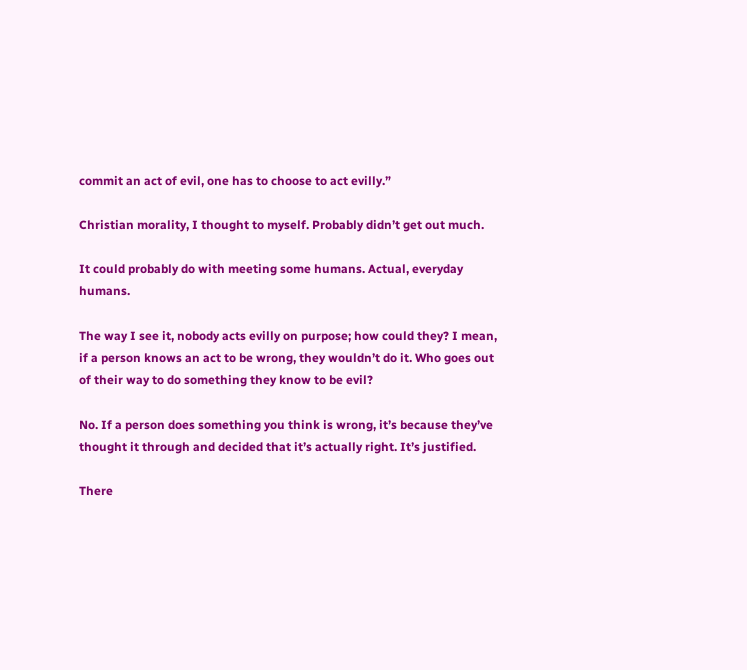commit an act of evil, one has to choose to act evilly.”

Christian morality, I thought to myself. Probably didn’t get out much.

It could probably do with meeting some humans. Actual, everyday humans.

The way I see it, nobody acts evilly on purpose; how could they? I mean, if a person knows an act to be wrong, they wouldn’t do it. Who goes out of their way to do something they know to be evil?

No. If a person does something you think is wrong, it’s because they’ve thought it through and decided that it’s actually right. It’s justified.

There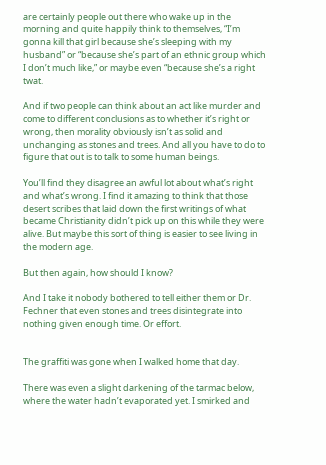are certainly people out there who wake up in the morning and quite happily think to themselves, “I’m gonna kill that girl because she’s sleeping with my husband” or “because she’s part of an ethnic group which I don’t much like,” or maybe even “because she’s a right twat.

And if two people can think about an act like murder and come to different conclusions as to whether it’s right or wrong, then morality obviously isn’t as solid and unchanging as stones and trees. And all you have to do to figure that out is to talk to some human beings.

You’ll find they disagree an awful lot about what’s right and what’s wrong. I find it amazing to think that those desert scribes that laid down the first writings of what became Christianity didn’t pick up on this while they were alive. But maybe this sort of thing is easier to see living in the modern age.

But then again, how should I know?

And I take it nobody bothered to tell either them or Dr. Fechner that even stones and trees disintegrate into nothing given enough time. Or effort.


The graffiti was gone when I walked home that day.

There was even a slight darkening of the tarmac below, where the water hadn’t evaporated yet. I smirked and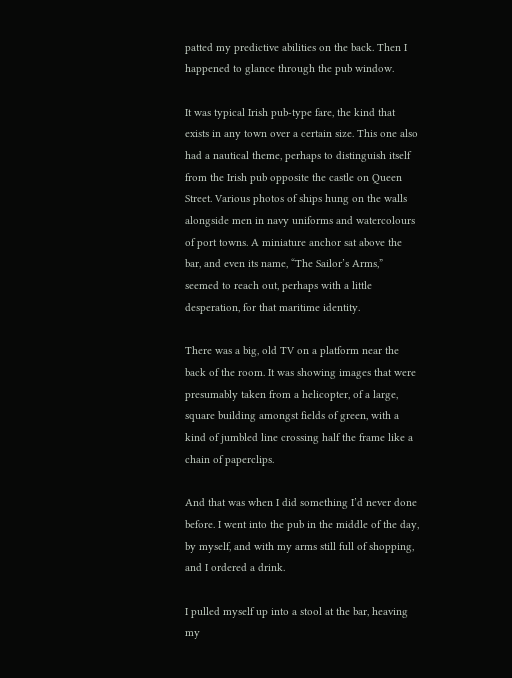patted my predictive abilities on the back. Then I happened to glance through the pub window.

It was typical Irish pub-type fare, the kind that exists in any town over a certain size. This one also had a nautical theme, perhaps to distinguish itself from the Irish pub opposite the castle on Queen Street. Various photos of ships hung on the walls alongside men in navy uniforms and watercolours of port towns. A miniature anchor sat above the bar, and even its name, “The Sailor’s Arms,” seemed to reach out, perhaps with a little desperation, for that maritime identity.

There was a big, old TV on a platform near the back of the room. It was showing images that were presumably taken from a helicopter, of a large, square building amongst fields of green, with a kind of jumbled line crossing half the frame like a chain of paperclips.

And that was when I did something I’d never done before. I went into the pub in the middle of the day, by myself, and with my arms still full of shopping, and I ordered a drink.

I pulled myself up into a stool at the bar, heaving my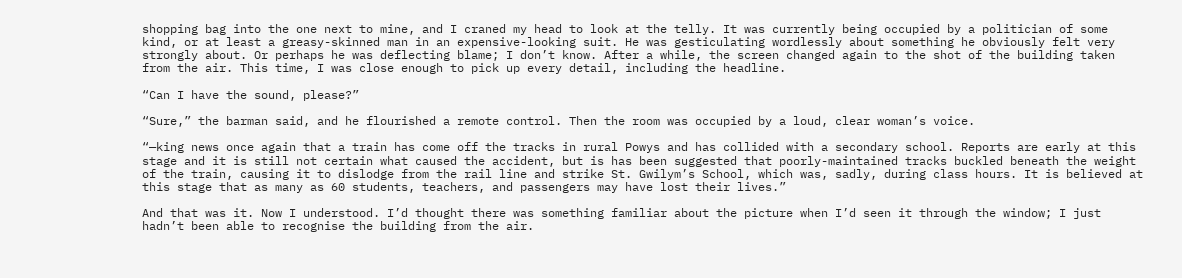shopping bag into the one next to mine, and I craned my head to look at the telly. It was currently being occupied by a politician of some kind, or at least a greasy-skinned man in an expensive-looking suit. He was gesticulating wordlessly about something he obviously felt very strongly about. Or perhaps he was deflecting blame; I don’t know. After a while, the screen changed again to the shot of the building taken from the air. This time, I was close enough to pick up every detail, including the headline.

“Can I have the sound, please?”

“Sure,” the barman said, and he flourished a remote control. Then the room was occupied by a loud, clear woman’s voice.

“—king news once again that a train has come off the tracks in rural Powys and has collided with a secondary school. Reports are early at this stage and it is still not certain what caused the accident, but is has been suggested that poorly-maintained tracks buckled beneath the weight of the train, causing it to dislodge from the rail line and strike St. Gwilym’s School, which was, sadly, during class hours. It is believed at this stage that as many as 60 students, teachers, and passengers may have lost their lives.”

And that was it. Now I understood. I’d thought there was something familiar about the picture when I’d seen it through the window; I just hadn’t been able to recognise the building from the air.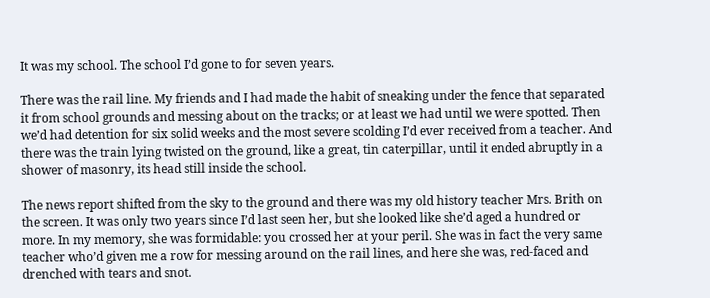It was my school. The school I’d gone to for seven years.

There was the rail line. My friends and I had made the habit of sneaking under the fence that separated it from school grounds and messing about on the tracks; or at least we had until we were spotted. Then we’d had detention for six solid weeks and the most severe scolding I’d ever received from a teacher. And there was the train lying twisted on the ground, like a great, tin caterpillar, until it ended abruptly in a shower of masonry, its head still inside the school.

The news report shifted from the sky to the ground and there was my old history teacher Mrs. Brith on the screen. It was only two years since I’d last seen her, but she looked like she’d aged a hundred or more. In my memory, she was formidable: you crossed her at your peril. She was in fact the very same teacher who’d given me a row for messing around on the rail lines, and here she was, red-faced and drenched with tears and snot.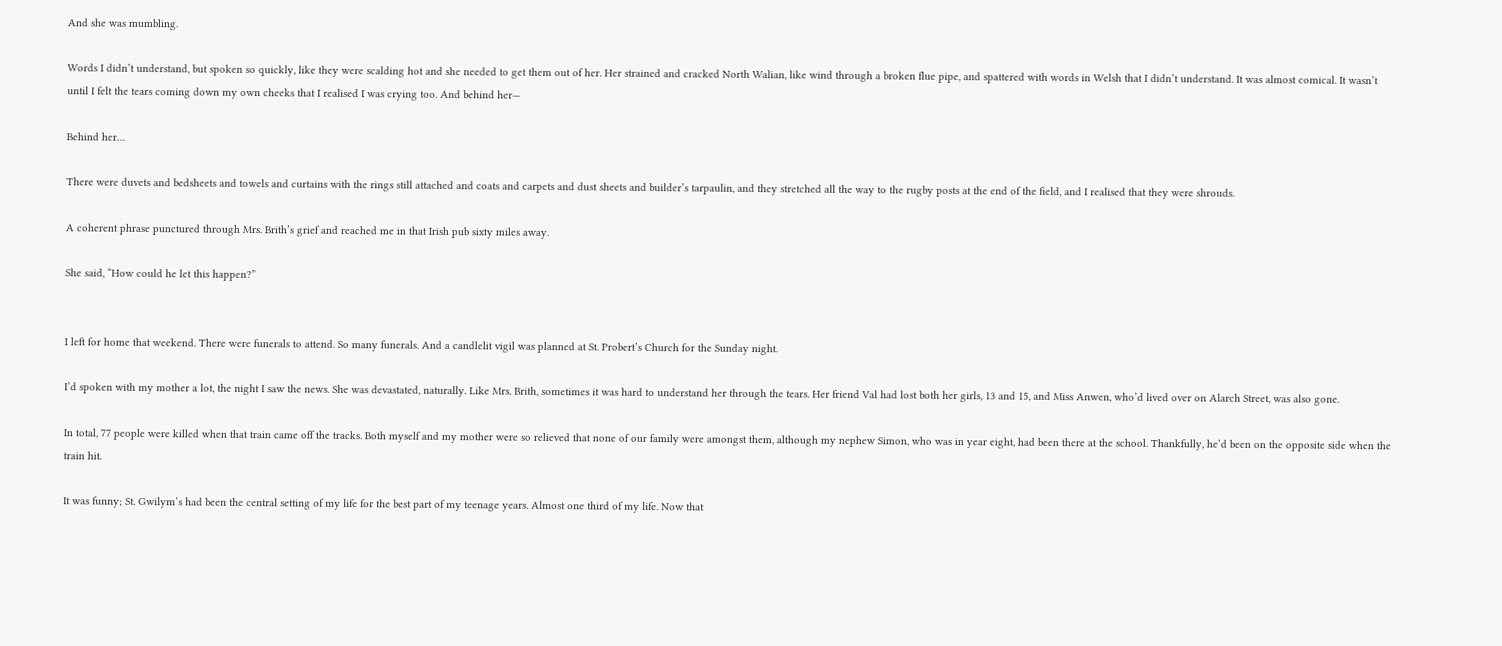And she was mumbling.

Words I didn’t understand, but spoken so quickly, like they were scalding hot and she needed to get them out of her. Her strained and cracked North Walian, like wind through a broken flue pipe, and spattered with words in Welsh that I didn’t understand. It was almost comical. It wasn’t until I felt the tears coming down my own cheeks that I realised I was crying too. And behind her—

Behind her…

There were duvets and bedsheets and towels and curtains with the rings still attached and coats and carpets and dust sheets and builder’s tarpaulin, and they stretched all the way to the rugby posts at the end of the field, and I realised that they were shrouds.

A coherent phrase punctured through Mrs. Brith’s grief and reached me in that Irish pub sixty miles away.

She said, “How could he let this happen?”


I left for home that weekend. There were funerals to attend. So many funerals. And a candlelit vigil was planned at St. Probert’s Church for the Sunday night.

I’d spoken with my mother a lot, the night I saw the news. She was devastated, naturally. Like Mrs. Brith, sometimes it was hard to understand her through the tears. Her friend Val had lost both her girls, 13 and 15, and Miss Anwen, who’d lived over on Alarch Street, was also gone.

In total, 77 people were killed when that train came off the tracks. Both myself and my mother were so relieved that none of our family were amongst them, although my nephew Simon, who was in year eight, had been there at the school. Thankfully, he’d been on the opposite side when the train hit.

It was funny; St. Gwilym’s had been the central setting of my life for the best part of my teenage years. Almost one third of my life. Now that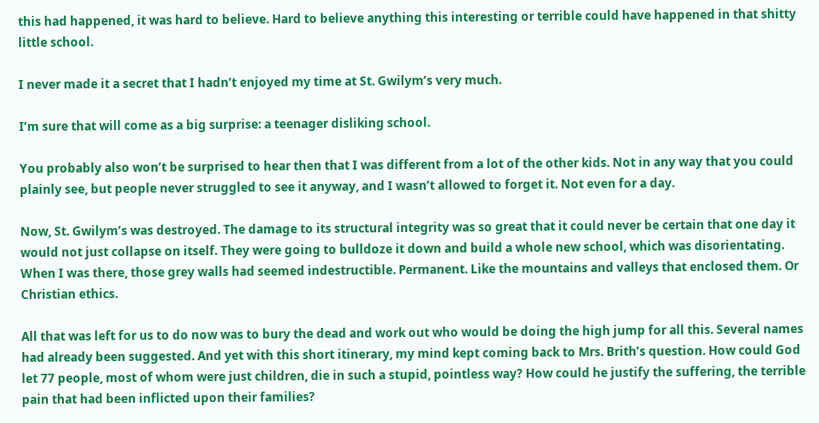this had happened, it was hard to believe. Hard to believe anything this interesting or terrible could have happened in that shitty little school.

I never made it a secret that I hadn’t enjoyed my time at St. Gwilym’s very much.

I’m sure that will come as a big surprise: a teenager disliking school.

You probably also won’t be surprised to hear then that I was different from a lot of the other kids. Not in any way that you could plainly see, but people never struggled to see it anyway, and I wasn’t allowed to forget it. Not even for a day.

Now, St. Gwilym’s was destroyed. The damage to its structural integrity was so great that it could never be certain that one day it would not just collapse on itself. They were going to bulldoze it down and build a whole new school, which was disorientating. When I was there, those grey walls had seemed indestructible. Permanent. Like the mountains and valleys that enclosed them. Or Christian ethics.

All that was left for us to do now was to bury the dead and work out who would be doing the high jump for all this. Several names had already been suggested. And yet with this short itinerary, my mind kept coming back to Mrs. Brith’s question. How could God let 77 people, most of whom were just children, die in such a stupid, pointless way? How could he justify the suffering, the terrible pain that had been inflicted upon their families?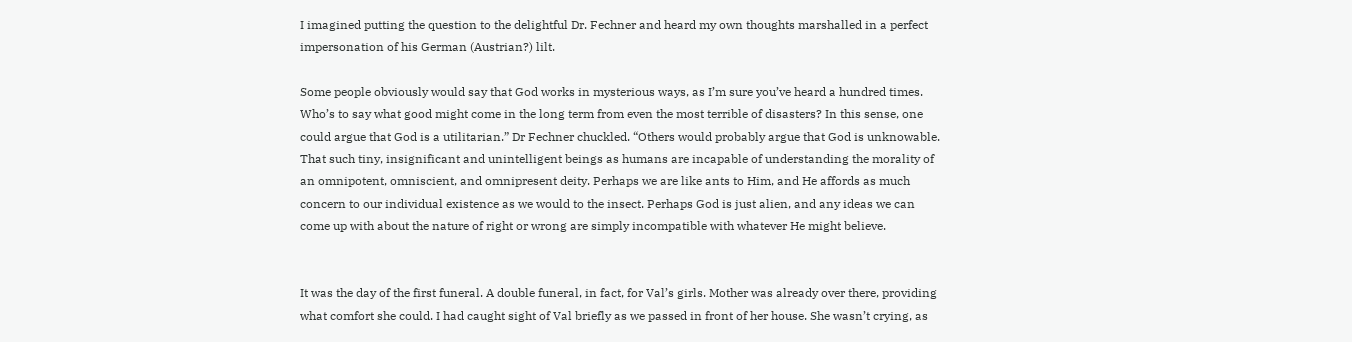I imagined putting the question to the delightful Dr. Fechner and heard my own thoughts marshalled in a perfect impersonation of his German (Austrian?) lilt.

Some people obviously would say that God works in mysterious ways, as I’m sure you’ve heard a hundred times. Who’s to say what good might come in the long term from even the most terrible of disasters? In this sense, one could argue that God is a utilitarian.” Dr Fechner chuckled. “Others would probably argue that God is unknowable. That such tiny, insignificant and unintelligent beings as humans are incapable of understanding the morality of an omnipotent, omniscient, and omnipresent deity. Perhaps we are like ants to Him, and He affords as much concern to our individual existence as we would to the insect. Perhaps God is just alien, and any ideas we can come up with about the nature of right or wrong are simply incompatible with whatever He might believe.


It was the day of the first funeral. A double funeral, in fact, for Val’s girls. Mother was already over there, providing what comfort she could. I had caught sight of Val briefly as we passed in front of her house. She wasn’t crying, as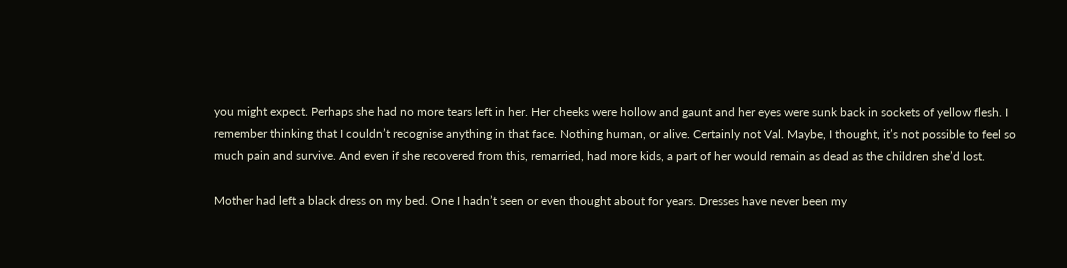you might expect. Perhaps she had no more tears left in her. Her cheeks were hollow and gaunt and her eyes were sunk back in sockets of yellow flesh. I remember thinking that I couldn’t recognise anything in that face. Nothing human, or alive. Certainly not Val. Maybe, I thought, it’s not possible to feel so much pain and survive. And even if she recovered from this, remarried, had more kids, a part of her would remain as dead as the children she’d lost.

Mother had left a black dress on my bed. One I hadn’t seen or even thought about for years. Dresses have never been my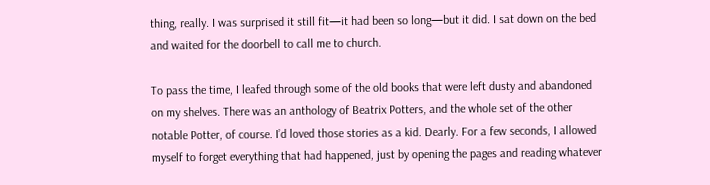thing, really. I was surprised it still fit—it had been so long—but it did. I sat down on the bed and waited for the doorbell to call me to church.

To pass the time, I leafed through some of the old books that were left dusty and abandoned on my shelves. There was an anthology of Beatrix Potters, and the whole set of the other notable Potter, of course. I’d loved those stories as a kid. Dearly. For a few seconds, I allowed myself to forget everything that had happened, just by opening the pages and reading whatever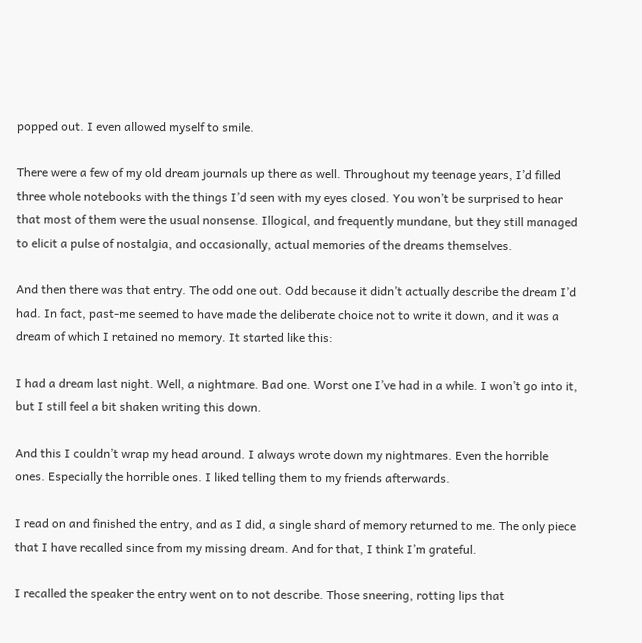popped out. I even allowed myself to smile.

There were a few of my old dream journals up there as well. Throughout my teenage years, I’d filled three whole notebooks with the things I’d seen with my eyes closed. You won’t be surprised to hear that most of them were the usual nonsense. Illogical, and frequently mundane, but they still managed to elicit a pulse of nostalgia, and occasionally, actual memories of the dreams themselves.

And then there was that entry. The odd one out. Odd because it didn’t actually describe the dream I’d had. In fact, past-me seemed to have made the deliberate choice not to write it down, and it was a dream of which I retained no memory. It started like this:

I had a dream last night. Well, a nightmare. Bad one. Worst one I’ve had in a while. I won’t go into it, but I still feel a bit shaken writing this down.

And this I couldn’t wrap my head around. I always wrote down my nightmares. Even the horrible ones. Especially the horrible ones. I liked telling them to my friends afterwards.

I read on and finished the entry, and as I did, a single shard of memory returned to me. The only piece that I have recalled since from my missing dream. And for that, I think I’m grateful.

I recalled the speaker the entry went on to not describe. Those sneering, rotting lips that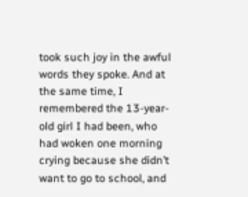took such joy in the awful words they spoke. And at the same time, I remembered the 13-year-old girl I had been, who had woken one morning crying because she didn’t want to go to school, and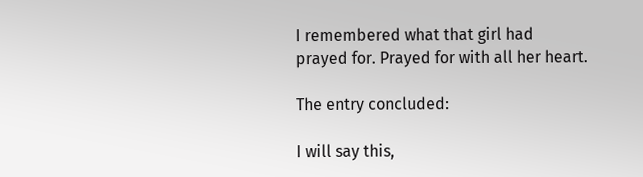I remembered what that girl had prayed for. Prayed for with all her heart.

The entry concluded:

I will say this,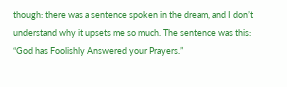though: there was a sentence spoken in the dream, and I don’t understand why it upsets me so much. The sentence was this: “God has Foolishly Answered your Prayers.”